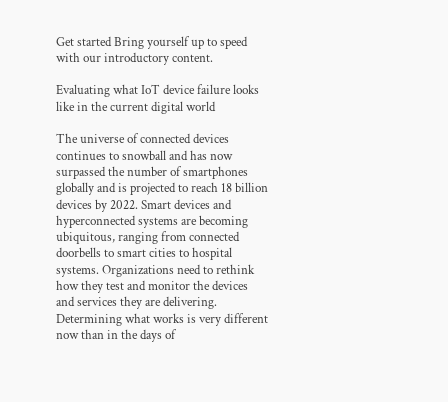Get started Bring yourself up to speed with our introductory content.

Evaluating what IoT device failure looks like in the current digital world

The universe of connected devices continues to snowball and has now surpassed the number of smartphones globally and is projected to reach 18 billion devices by 2022. Smart devices and hyperconnected systems are becoming ubiquitous, ranging from connected doorbells to smart cities to hospital systems. Organizations need to rethink how they test and monitor the devices and services they are delivering. Determining what works is very different now than in the days of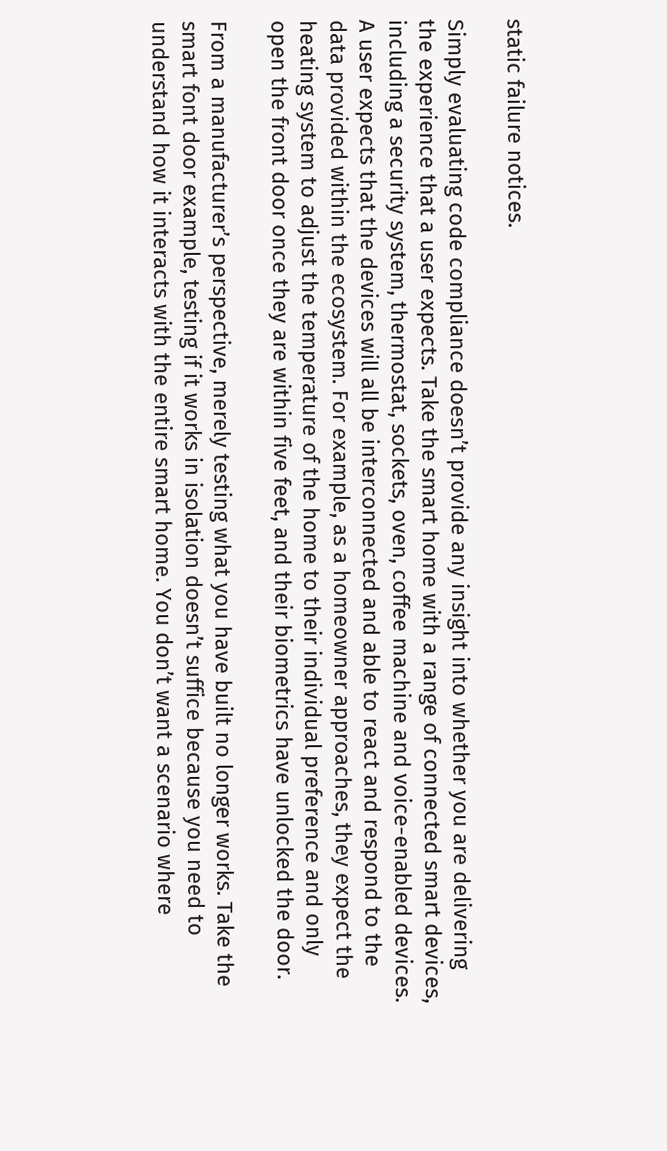static failure notices.

Simply evaluating code compliance doesn’t provide any insight into whether you are delivering the experience that a user expects. Take the smart home with a range of connected smart devices, including a security system, thermostat, sockets, oven, coffee machine and voice-enabled devices. A user expects that the devices will all be interconnected and able to react and respond to the data provided within the ecosystem. For example, as a homeowner approaches, they expect the heating system to adjust the temperature of the home to their individual preference and only open the front door once they are within five feet, and their biometrics have unlocked the door.

From a manufacturer’s perspective, merely testing what you have built no longer works. Take the smart font door example, testing if it works in isolation doesn’t suffice because you need to understand how it interacts with the entire smart home. You don’t want a scenario where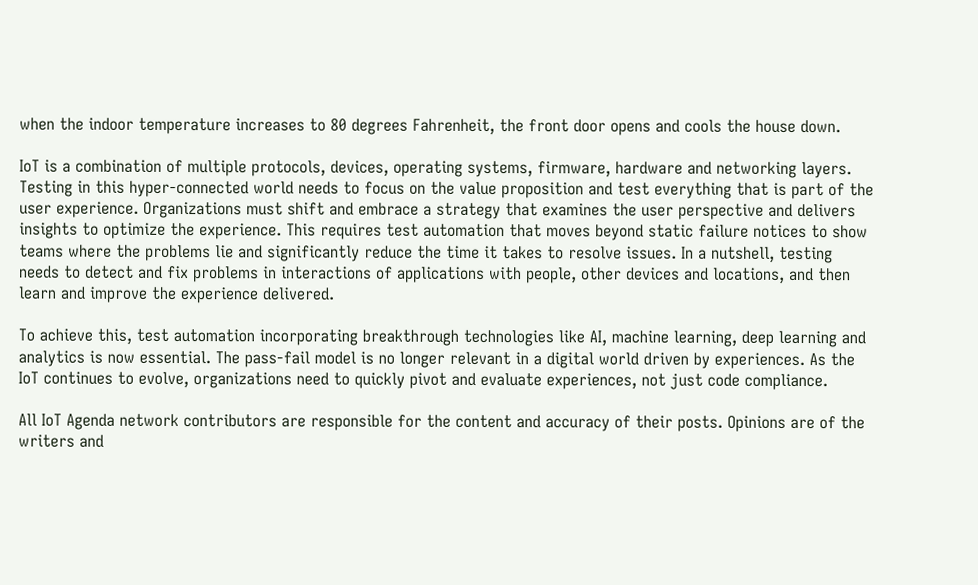when the indoor temperature increases to 80 degrees Fahrenheit, the front door opens and cools the house down.

IoT is a combination of multiple protocols, devices, operating systems, firmware, hardware and networking layers. Testing in this hyper-connected world needs to focus on the value proposition and test everything that is part of the user experience. Organizations must shift and embrace a strategy that examines the user perspective and delivers insights to optimize the experience. This requires test automation that moves beyond static failure notices to show teams where the problems lie and significantly reduce the time it takes to resolve issues. In a nutshell, testing needs to detect and fix problems in interactions of applications with people, other devices and locations, and then learn and improve the experience delivered.

To achieve this, test automation incorporating breakthrough technologies like AI, machine learning, deep learning and analytics is now essential. The pass-fail model is no longer relevant in a digital world driven by experiences. As the IoT continues to evolve, organizations need to quickly pivot and evaluate experiences, not just code compliance.

All IoT Agenda network contributors are responsible for the content and accuracy of their posts. Opinions are of the writers and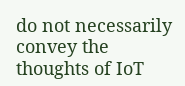do not necessarily convey the thoughts of IoT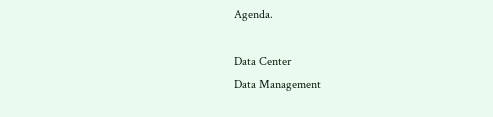Agenda.

Data Center
Data Management